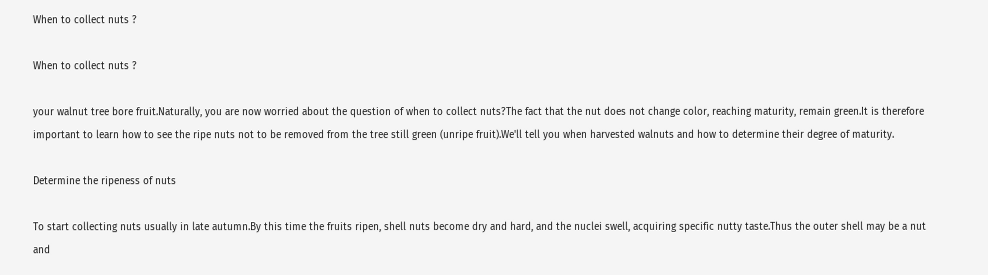When to collect nuts ?

When to collect nuts ?

your walnut tree bore fruit.Naturally, you are now worried about the question of when to collect nuts?The fact that the nut does not change color, reaching maturity, remain green.It is therefore important to learn how to see the ripe nuts not to be removed from the tree still green (unripe fruit).We'll tell you when harvested walnuts and how to determine their degree of maturity.

Determine the ripeness of nuts

To start collecting nuts usually in late autumn.By this time the fruits ripen, shell nuts become dry and hard, and the nuclei swell, acquiring specific nutty taste.Thus the outer shell may be a nut and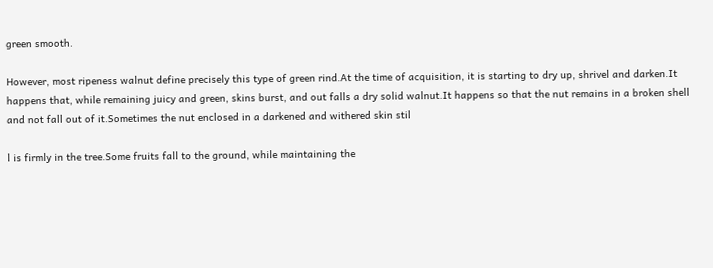green smooth.

However, most ripeness walnut define precisely this type of green rind.At the time of acquisition, it is starting to dry up, shrivel and darken.It happens that, while remaining juicy and green, skins burst, and out falls a dry solid walnut.It happens so that the nut remains in a broken shell and not fall out of it.Sometimes the nut enclosed in a darkened and withered skin stil

l is firmly in the tree.Some fruits fall to the ground, while maintaining the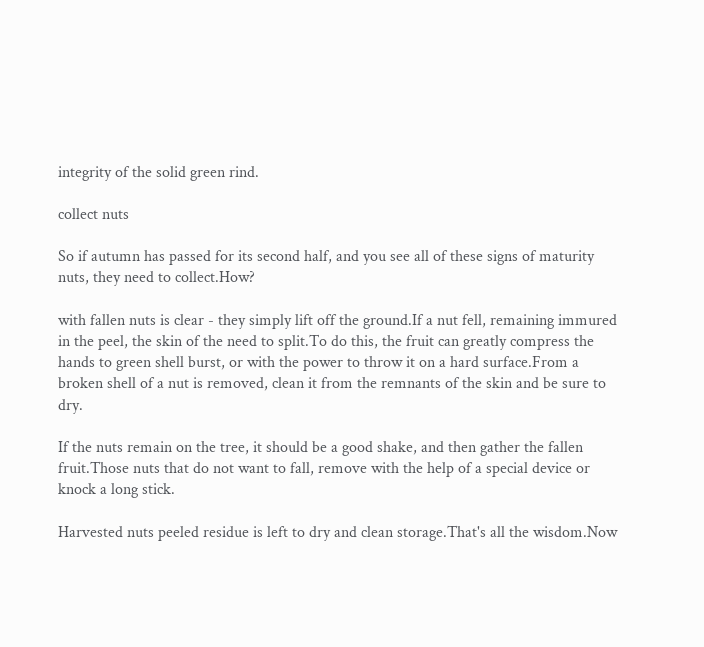integrity of the solid green rind.

collect nuts

So if autumn has passed for its second half, and you see all of these signs of maturity nuts, they need to collect.How?

with fallen nuts is clear - they simply lift off the ground.If a nut fell, remaining immured in the peel, the skin of the need to split.To do this, the fruit can greatly compress the hands to green shell burst, or with the power to throw it on a hard surface.From a broken shell of a nut is removed, clean it from the remnants of the skin and be sure to dry.

If the nuts remain on the tree, it should be a good shake, and then gather the fallen fruit.Those nuts that do not want to fall, remove with the help of a special device or knock a long stick.

Harvested nuts peeled residue is left to dry and clean storage.That's all the wisdom.Now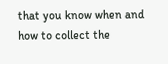that you know when and how to collect the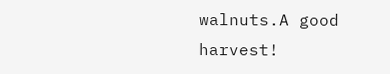walnuts.A good harvest!